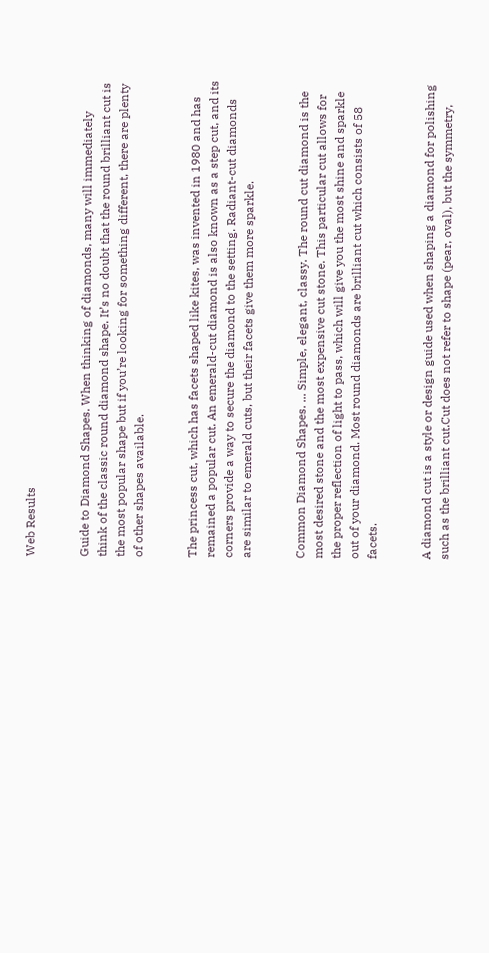Web Results


Guide to Diamond Shapes. When thinking of diamonds, many will immediately think of the classic round diamond shape. It’s no doubt that the round brilliant cut is the most popular shape but if you’re looking for something different, there are plenty of other shapes available.


The princess cut, which has facets shaped like kites, was invented in 1980 and has remained a popular cut. An emerald-cut diamond is also known as a step cut, and its corners provide a way to secure the diamond to the setting. Radiant-cut diamonds are similar to emerald cuts, but their facets give them more sparkle.


Common Diamond Shapes. ... Simple, elegant, classy. The round cut diamond is the most desired stone and the most expensive cut stone. This particular cut allows for the proper reflection of light to pass, which will give you the most shine and sparkle out of your diamond. Most round diamonds are brilliant cut which consists of 58 facets.


A diamond cut is a style or design guide used when shaping a diamond for polishing such as the brilliant cut.Cut does not refer to shape (pear, oval), but the symmetry,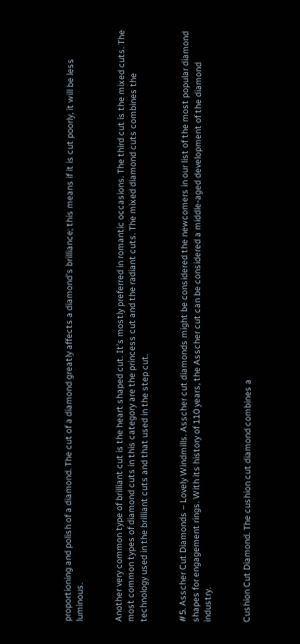proportioning and polish of a diamond. The cut of a diamond greatly affects a diamond's brilliance; this means if it is cut poorly, it will be less luminous.


Another very common type of brilliant cut is the heart shaped cut. It’s mostly preferred in romantic occasions. The third cut is the mixed cuts. The most common types of diamond cuts in this category are the princess cut and the radiant cuts. The mixed diamond cuts combines the technology used in the brilliant cuts and that used in the step cut.


#5. Asscher Cut Diamonds – Lovely Windmills. Asscher cut diamonds might be considered the newcomers in our list of the most popular diamond shapes for engagement rings. With its history of 110 years, the Asscher cut can be considered a middle-aged development of the diamond industry.


Cushion Cut Diamond. The cushion cut diamond combines a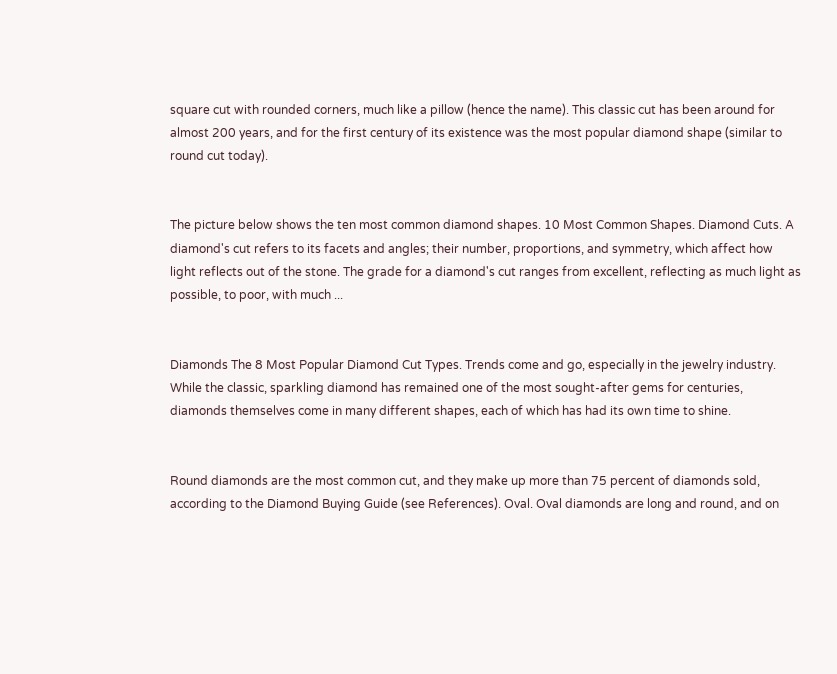square cut with rounded corners, much like a pillow (hence the name). This classic cut has been around for almost 200 years, and for the first century of its existence was the most popular diamond shape (similar to round cut today).


The picture below shows the ten most common diamond shapes. 10 Most Common Shapes. Diamond Cuts. A diamond's cut refers to its facets and angles; their number, proportions, and symmetry, which affect how light reflects out of the stone. The grade for a diamond's cut ranges from excellent, reflecting as much light as possible, to poor, with much ...


Diamonds The 8 Most Popular Diamond Cut Types. Trends come and go, especially in the jewelry industry. While the classic, sparkling diamond has remained one of the most sought-after gems for centuries, diamonds themselves come in many different shapes, each of which has had its own time to shine.


Round diamonds are the most common cut, and they make up more than 75 percent of diamonds sold, according to the Diamond Buying Guide (see References). Oval. Oval diamonds are long and round, and on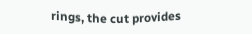rings, the cut provides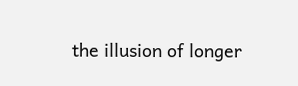the illusion of longer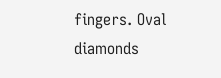fingers. Oval diamonds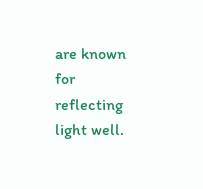are known for reflecting light well.